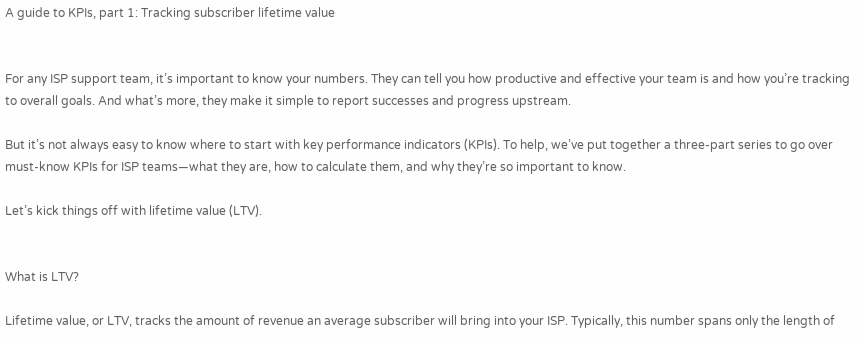A guide to KPIs, part 1: Tracking subscriber lifetime value


For any ISP support team, it’s important to know your numbers. They can tell you how productive and effective your team is and how you’re tracking to overall goals. And what’s more, they make it simple to report successes and progress upstream.

But it’s not always easy to know where to start with key performance indicators (KPIs). To help, we’ve put together a three-part series to go over must-know KPIs for ISP teams—what they are, how to calculate them, and why they’re so important to know.

Let’s kick things off with lifetime value (LTV).


What is LTV?

Lifetime value, or LTV, tracks the amount of revenue an average subscriber will bring into your ISP. Typically, this number spans only the length of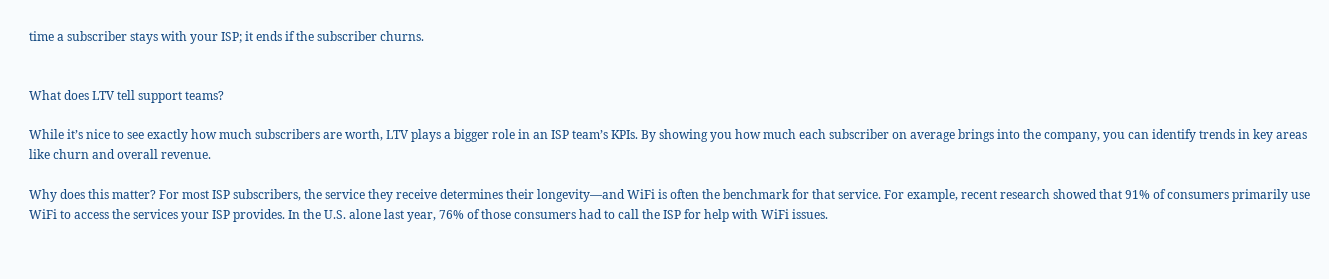time a subscriber stays with your ISP; it ends if the subscriber churns.


What does LTV tell support teams?

While it’s nice to see exactly how much subscribers are worth, LTV plays a bigger role in an ISP team’s KPIs. By showing you how much each subscriber on average brings into the company, you can identify trends in key areas like churn and overall revenue.

Why does this matter? For most ISP subscribers, the service they receive determines their longevity—and WiFi is often the benchmark for that service. For example, recent research showed that 91% of consumers primarily use WiFi to access the services your ISP provides. In the U.S. alone last year, 76% of those consumers had to call the ISP for help with WiFi issues.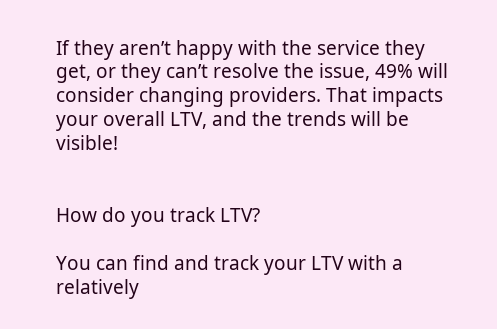If they aren’t happy with the service they get, or they can’t resolve the issue, 49% will consider changing providers. That impacts your overall LTV, and the trends will be visible!


How do you track LTV?

You can find and track your LTV with a relatively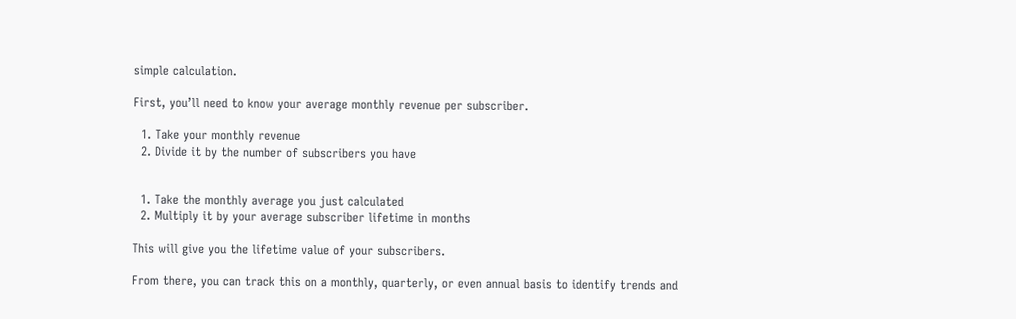simple calculation.

First, you’ll need to know your average monthly revenue per subscriber.

  1. Take your monthly revenue
  2. Divide it by the number of subscribers you have


  1. Take the monthly average you just calculated
  2. Multiply it by your average subscriber lifetime in months

This will give you the lifetime value of your subscribers.

From there, you can track this on a monthly, quarterly, or even annual basis to identify trends and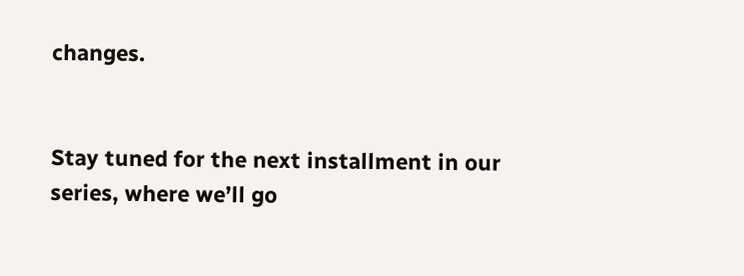changes.


Stay tuned for the next installment in our series, where we’ll go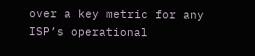over a key metric for any ISP’s operational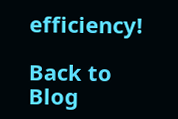efficiency!

Back to Blog